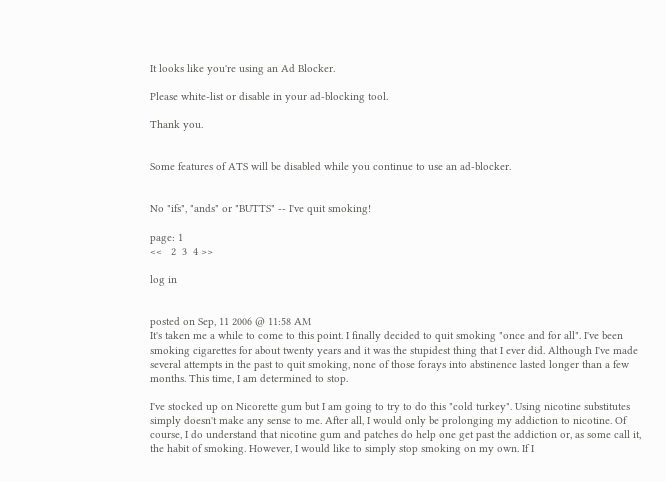It looks like you're using an Ad Blocker.

Please white-list or disable in your ad-blocking tool.

Thank you.


Some features of ATS will be disabled while you continue to use an ad-blocker.


No "ifs", "ands" or "BUTTS" -- I've quit smoking!

page: 1
<<   2  3  4 >>

log in


posted on Sep, 11 2006 @ 11:58 AM
It's taken me a while to come to this point. I finally decided to quit smoking "once and for all". I've been smoking cigarettes for about twenty years and it was the stupidest thing that I ever did. Although I've made several attempts in the past to quit smoking, none of those forays into abstinence lasted longer than a few months. This time, I am determined to stop.

I've stocked up on Nicorette gum but I am going to try to do this "cold turkey". Using nicotine substitutes simply doesn't make any sense to me. After all, I would only be prolonging my addiction to nicotine. Of course, I do understand that nicotine gum and patches do help one get past the addiction or, as some call it, the habit of smoking. However, I would like to simply stop smoking on my own. If I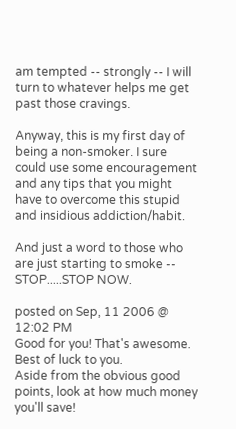am tempted -- strongly -- I will turn to whatever helps me get past those cravings.

Anyway, this is my first day of being a non-smoker. I sure could use some encouragement and any tips that you might have to overcome this stupid and insidious addiction/habit.

And just a word to those who are just starting to smoke -- STOP.....STOP NOW.

posted on Sep, 11 2006 @ 12:02 PM
Good for you! That's awesome. Best of luck to you.
Aside from the obvious good points, look at how much money you'll save!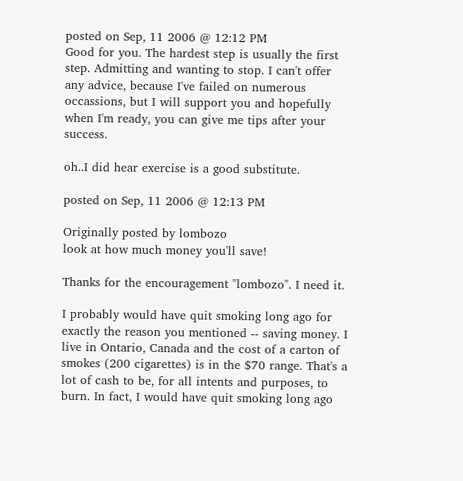posted on Sep, 11 2006 @ 12:12 PM
Good for you. The hardest step is usually the first step. Admitting and wanting to stop. I can't offer any advice, because I've failed on numerous occassions, but I will support you and hopefully when I'm ready, you can give me tips after your success.

oh..I did hear exercise is a good substitute.

posted on Sep, 11 2006 @ 12:13 PM

Originally posted by lombozo
look at how much money you'll save!

Thanks for the encouragement "lombozo". I need it.

I probably would have quit smoking long ago for exactly the reason you mentioned -- saving money. I live in Ontario, Canada and the cost of a carton of smokes (200 cigarettes) is in the $70 range. That's a lot of cash to be, for all intents and purposes, to burn. In fact, I would have quit smoking long ago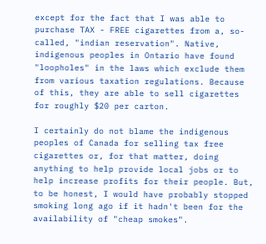except for the fact that I was able to purchase TAX - FREE cigarettes from a, so-called, "indian reservation". Native, indigenous peoples in Ontario have found "loopholes" in the laws which exclude them from various taxation regulations. Because of this, they are able to sell cigarettes for roughly $20 per carton.

I certainly do not blame the indigenous peoples of Canada for selling tax free cigarettes or, for that matter, doing anything to help provide local jobs or to help increase profits for their people. But, to be honest, I would have probably stopped smoking long ago if it hadn't been for the availability of "cheap smokes".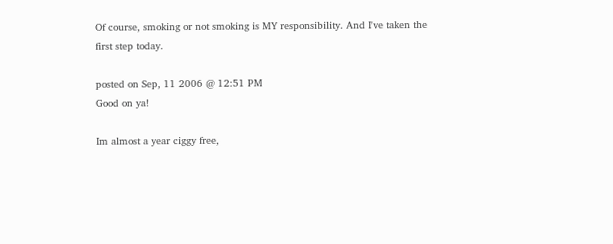Of course, smoking or not smoking is MY responsibility. And I've taken the first step today.

posted on Sep, 11 2006 @ 12:51 PM
Good on ya!

Im almost a year ciggy free,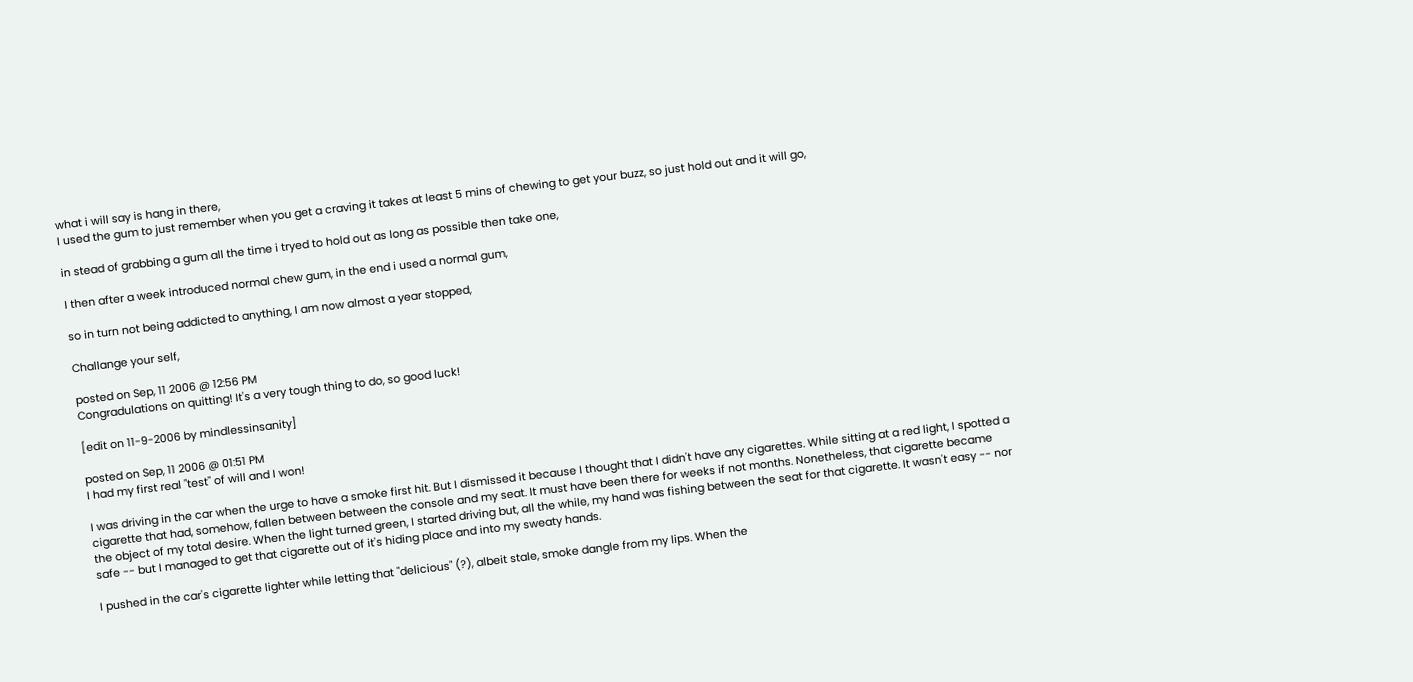what i will say is hang in there,
I used the gum to just remember when you get a craving it takes at least 5 mins of chewing to get your buzz, so just hold out and it will go,

in stead of grabbing a gum all the time i tryed to hold out as long as possible then take one,

I then after a week introduced normal chew gum, in the end i used a normal gum,

so in turn not being addicted to anything, I am now almost a year stopped,

Challange your self,

posted on Sep, 11 2006 @ 12:56 PM
Congradulations on quitting! It's a very tough thing to do, so good luck!

[edit on 11-9-2006 by mindlessinsanity]

posted on Sep, 11 2006 @ 01:51 PM
I had my first real "test" of will and I won!

I was driving in the car when the urge to have a smoke first hit. But I dismissed it because I thought that I didn't have any cigarettes. While sitting at a red light, I spotted a cigarette that had, somehow, fallen between between the console and my seat. It must have been there for weeks if not months. Nonetheless, that cigarette became the object of my total desire. When the light turned green, I started driving but, all the while, my hand was fishing between the seat for that cigarette. It wasn't easy -- nor safe -- but I managed to get that cigarette out of it's hiding place and into my sweaty hands.

I pushed in the car's cigarette lighter while letting that "delicious" (?), albeit stale, smoke dangle from my lips. When the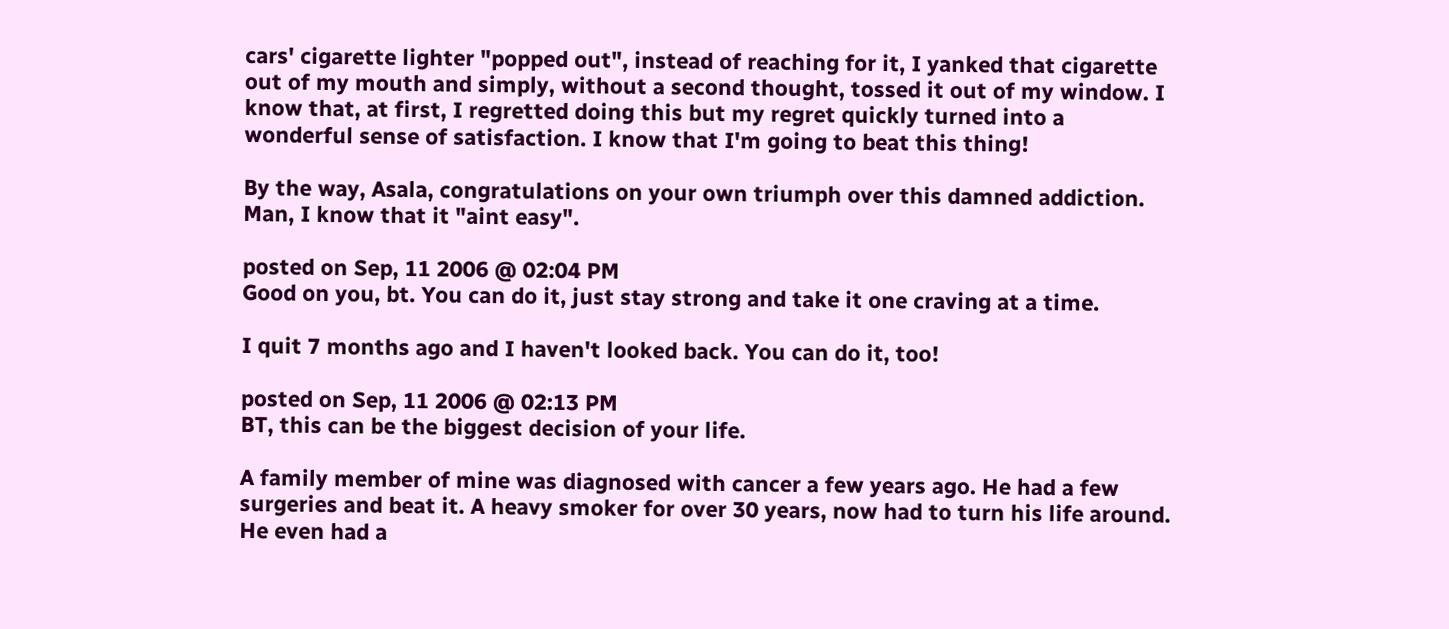cars' cigarette lighter "popped out", instead of reaching for it, I yanked that cigarette out of my mouth and simply, without a second thought, tossed it out of my window. I know that, at first, I regretted doing this but my regret quickly turned into a wonderful sense of satisfaction. I know that I'm going to beat this thing!

By the way, Asala, congratulations on your own triumph over this damned addiction. Man, I know that it "aint easy".

posted on Sep, 11 2006 @ 02:04 PM
Good on you, bt. You can do it, just stay strong and take it one craving at a time.

I quit 7 months ago and I haven't looked back. You can do it, too!

posted on Sep, 11 2006 @ 02:13 PM
BT, this can be the biggest decision of your life.

A family member of mine was diagnosed with cancer a few years ago. He had a few surgeries and beat it. A heavy smoker for over 30 years, now had to turn his life around. He even had a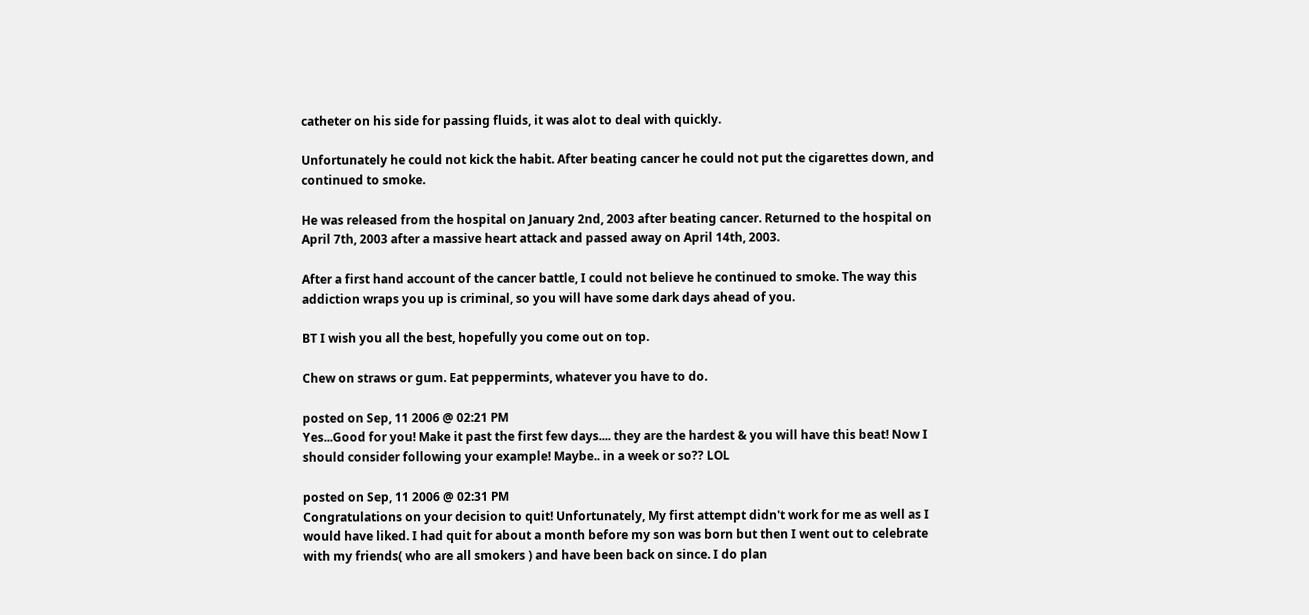catheter on his side for passing fluids, it was alot to deal with quickly.

Unfortunately he could not kick the habit. After beating cancer he could not put the cigarettes down, and continued to smoke.

He was released from the hospital on January 2nd, 2003 after beating cancer. Returned to the hospital on April 7th, 2003 after a massive heart attack and passed away on April 14th, 2003.

After a first hand account of the cancer battle, I could not believe he continued to smoke. The way this addiction wraps you up is criminal, so you will have some dark days ahead of you.

BT I wish you all the best, hopefully you come out on top.

Chew on straws or gum. Eat peppermints, whatever you have to do.

posted on Sep, 11 2006 @ 02:21 PM
Yes...Good for you! Make it past the first few days.... they are the hardest & you will have this beat! Now I should consider following your example! Maybe.. in a week or so?? LOL

posted on Sep, 11 2006 @ 02:31 PM
Congratulations on your decision to quit! Unfortunately, My first attempt didn't work for me as well as I would have liked. I had quit for about a month before my son was born but then I went out to celebrate with my friends( who are all smokers ) and have been back on since. I do plan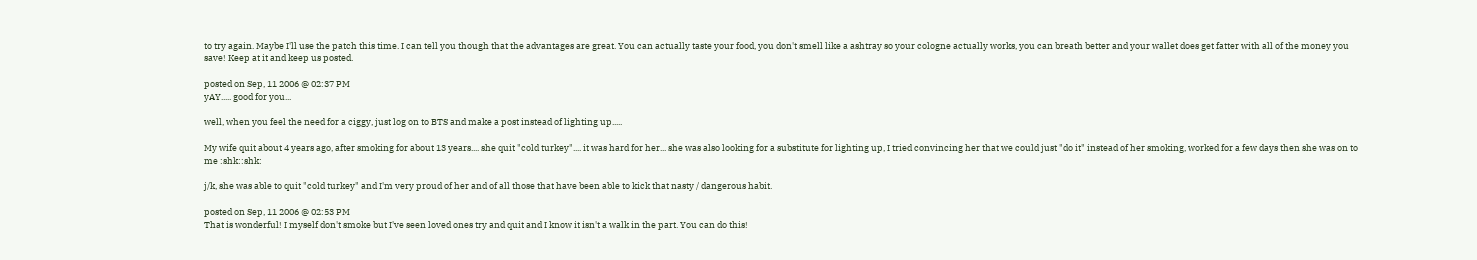to try again. Maybe I'll use the patch this time. I can tell you though that the advantages are great. You can actually taste your food, you don't smell like a ashtray so your cologne actually works, you can breath better and your wallet does get fatter with all of the money you save! Keep at it and keep us posted.

posted on Sep, 11 2006 @ 02:37 PM
yAY..... good for you...

well, when you feel the need for a ciggy, just log on to BTS and make a post instead of lighting up.....

My wife quit about 4 years ago, after smoking for about 13 years.... she quit "cold turkey".... it was hard for her... she was also looking for a substitute for lighting up, I tried convincing her that we could just "do it" instead of her smoking, worked for a few days then she was on to me :shk::shk:

j/k, she was able to quit "cold turkey" and I'm very proud of her and of all those that have been able to kick that nasty / dangerous habit.

posted on Sep, 11 2006 @ 02:53 PM
That is wonderful! I myself don't smoke but I've seen loved ones try and quit and I know it isn't a walk in the part. You can do this!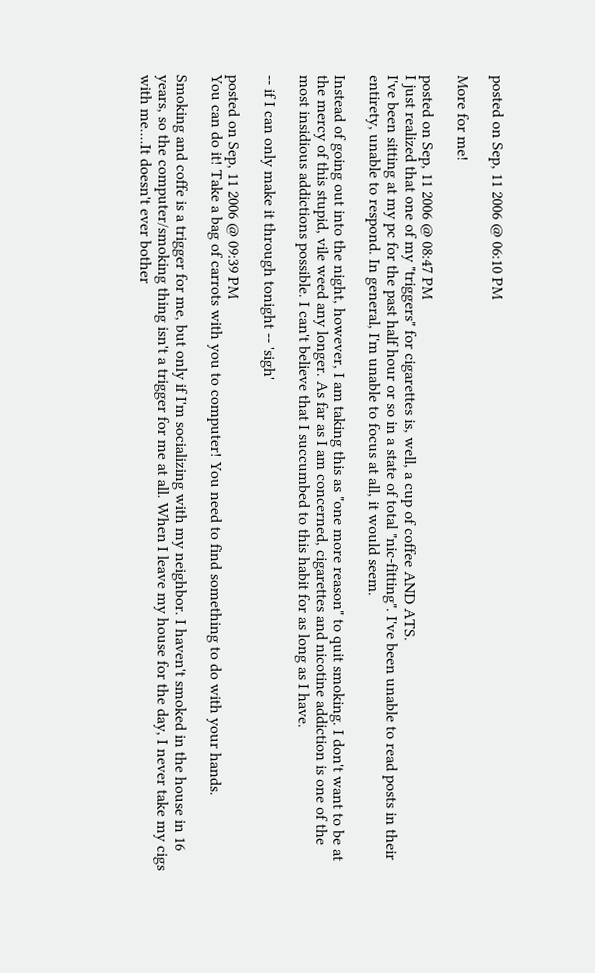posted on Sep, 11 2006 @ 06:10 PM

More for me!

posted on Sep, 11 2006 @ 08:47 PM
I just realized that one of my "triggers" for cigarettes is, well, a cup of coffee AND ATS.
I've been sitting at my pc for the past half hour or so in a state of total "nic-fitting". I've been unable to read posts in their entirety, unable to respond. In general, I'm unable to focus at all, it would seem.

Instead of going out into the night, however, I am taking this as "one more reason" to quit smoking. I don't want to be at the mercy of this stupid, vile weed any longer. As far as I am concerned, cigarettes and nicotine addiction is one of the most insidious addictions possible. I can't believe that I succumbed to this habit for as long as I have.

-- if I can only make it through tonight -- 'sigh'

posted on Sep, 11 2006 @ 09:39 PM
You can do it! Take a bag of carrots with you to computer! You need to find something to do with your hands.

Smoking and coffe is a trigger for me, but only if I'm socializing with my neighbor. I haven't smoked in the house in 16 years, so the computer/smoking thing isn't a trigger for me at all. When I leave my house for the day, I never take my cigs with me....It doesn't ever bother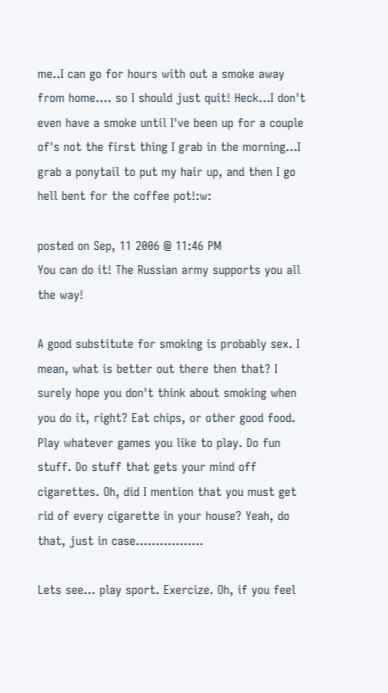me..I can go for hours with out a smoke away from home.... so I should just quit! Heck...I don't even have a smoke until I've been up for a couple of's not the first thing I grab in the morning...I grab a ponytail to put my hair up, and then I go hell bent for the coffee pot!:w:

posted on Sep, 11 2006 @ 11:46 PM
You can do it! The Russian army supports you all the way!

A good substitute for smoking is probably sex. I mean, what is better out there then that? I surely hope you don't think about smoking when you do it, right? Eat chips, or other good food. Play whatever games you like to play. Do fun stuff. Do stuff that gets your mind off cigarettes. Oh, did I mention that you must get rid of every cigarette in your house? Yeah, do that, just in case.................

Lets see... play sport. Exercize. Oh, if you feel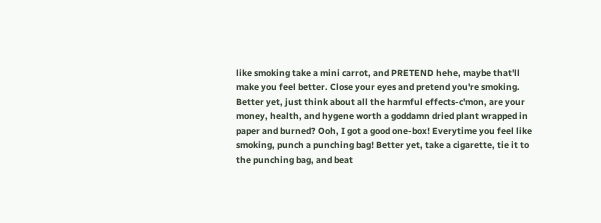like smoking take a mini carrot, and PRETEND hehe, maybe that'll make you feel better. Close your eyes and pretend you're smoking. Better yet, just think about all the harmful effects-c'mon, are your money, health, and hygene worth a goddamn dried plant wrapped in paper and burned? Ooh, I got a good one-box! Everytime you feel like smoking, punch a punching bag! Better yet, take a cigarette, tie it to the punching bag, and beat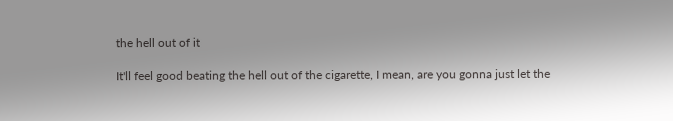the hell out of it

It'll feel good beating the hell out of the cigarette, I mean, are you gonna just let the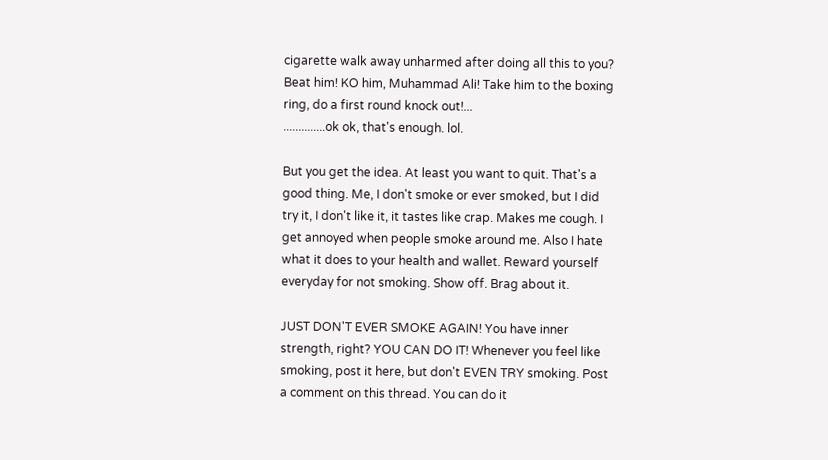cigarette walk away unharmed after doing all this to you? Beat him! KO him, Muhammad Ali! Take him to the boxing ring, do a first round knock out!...
..............ok ok, that's enough. lol.

But you get the idea. At least you want to quit. That's a good thing. Me, I don't smoke or ever smoked, but I did try it, I don't like it, it tastes like crap. Makes me cough. I get annoyed when people smoke around me. Also I hate what it does to your health and wallet. Reward yourself everyday for not smoking. Show off. Brag about it.

JUST DON'T EVER SMOKE AGAIN! You have inner strength, right? YOU CAN DO IT! Whenever you feel like smoking, post it here, but don't EVEN TRY smoking. Post a comment on this thread. You can do it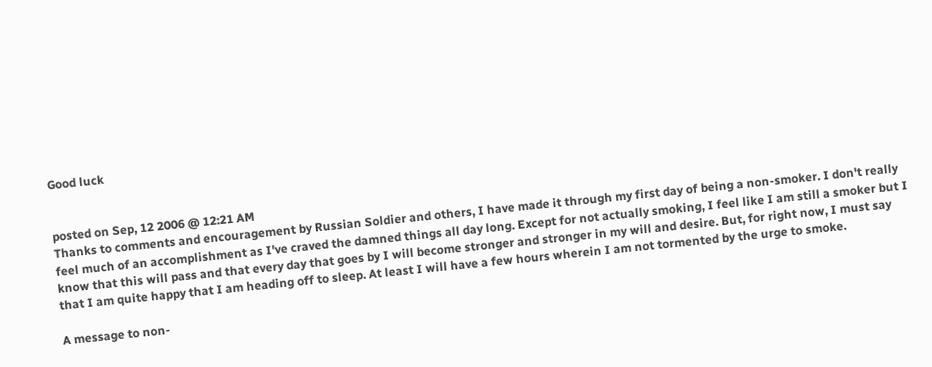Good luck


posted on Sep, 12 2006 @ 12:21 AM
Thanks to comments and encouragement by Russian Soldier and others, I have made it through my first day of being a non-smoker. I don't really feel much of an accomplishment as I've craved the damned things all day long. Except for not actually smoking, I feel like I am still a smoker but I know that this will pass and that every day that goes by I will become stronger and stronger in my will and desire. But, for right now, I must say that I am quite happy that I am heading off to sleep. At least I will have a few hours wherein I am not tormented by the urge to smoke.

A message to non-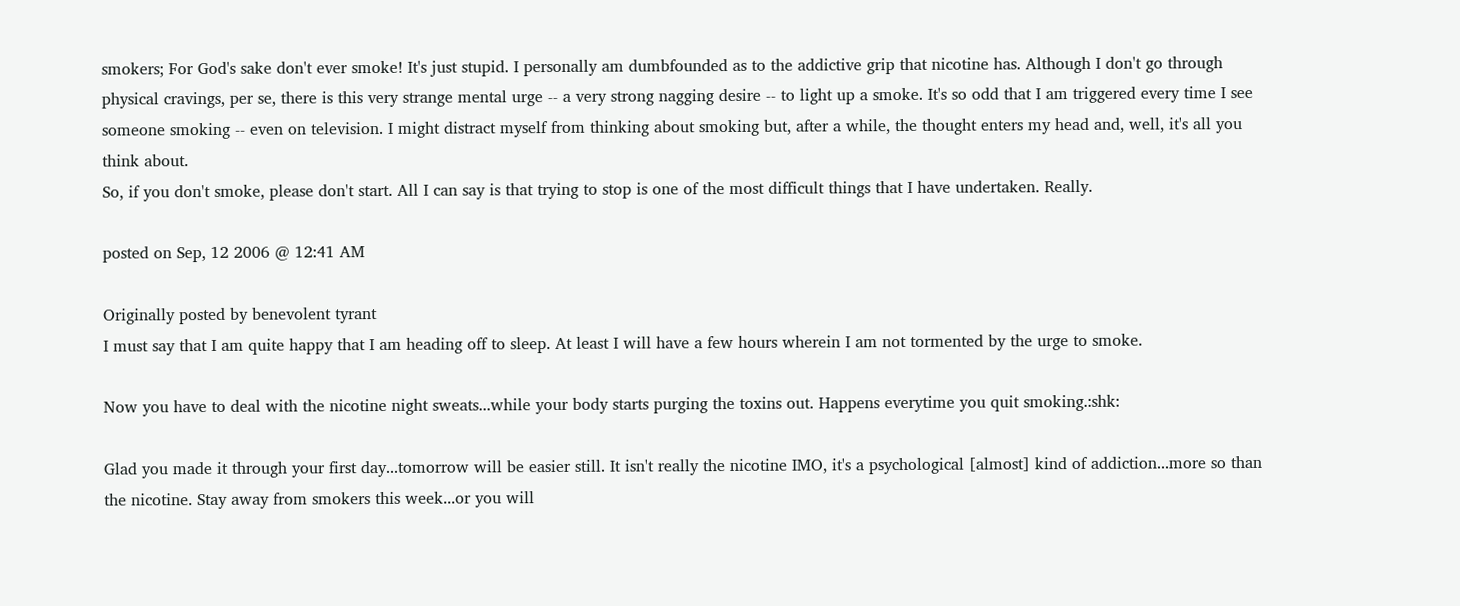smokers; For God's sake don't ever smoke! It's just stupid. I personally am dumbfounded as to the addictive grip that nicotine has. Although I don't go through physical cravings, per se, there is this very strange mental urge -- a very strong nagging desire -- to light up a smoke. It's so odd that I am triggered every time I see someone smoking -- even on television. I might distract myself from thinking about smoking but, after a while, the thought enters my head and, well, it's all you think about.
So, if you don't smoke, please don't start. All I can say is that trying to stop is one of the most difficult things that I have undertaken. Really.

posted on Sep, 12 2006 @ 12:41 AM

Originally posted by benevolent tyrant
I must say that I am quite happy that I am heading off to sleep. At least I will have a few hours wherein I am not tormented by the urge to smoke.

Now you have to deal with the nicotine night sweats...while your body starts purging the toxins out. Happens everytime you quit smoking.:shk:

Glad you made it through your first day...tomorrow will be easier still. It isn't really the nicotine IMO, it's a psychological [almost] kind of addiction...more so than the nicotine. Stay away from smokers this week...or you will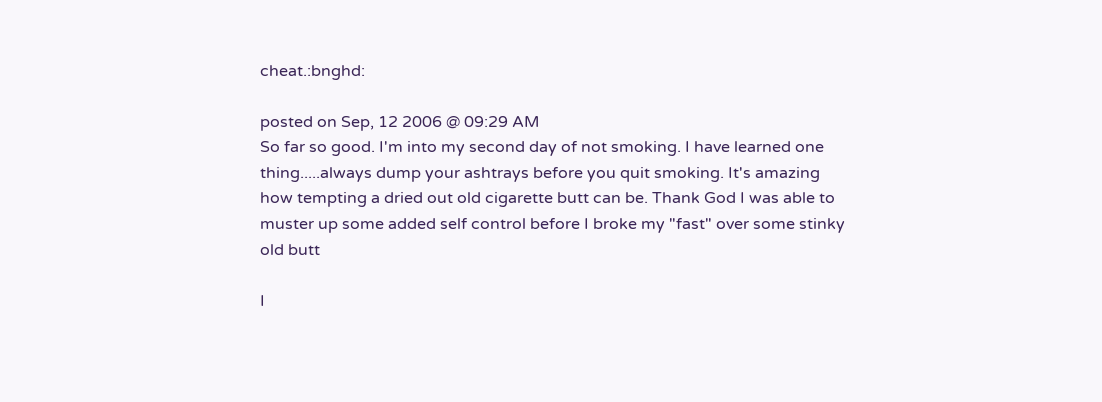cheat.:bnghd:

posted on Sep, 12 2006 @ 09:29 AM
So far so good. I'm into my second day of not smoking. I have learned one thing.....always dump your ashtrays before you quit smoking. It's amazing how tempting a dried out old cigarette butt can be. Thank God I was able to muster up some added self control before I broke my "fast" over some stinky old butt

I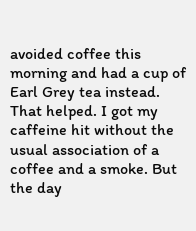avoided coffee this morning and had a cup of Earl Grey tea instead. That helped. I got my caffeine hit without the usual association of a coffee and a smoke. But the day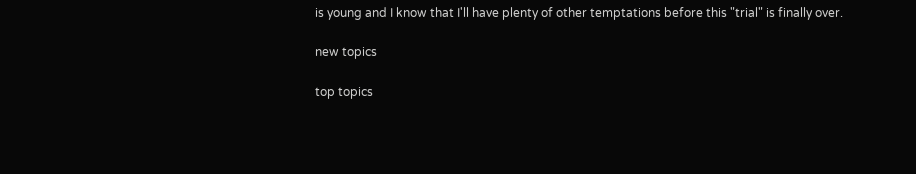is young and I know that I'll have plenty of other temptations before this "trial" is finally over.

new topics

top topics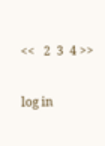<<   2  3  4 >>

log in